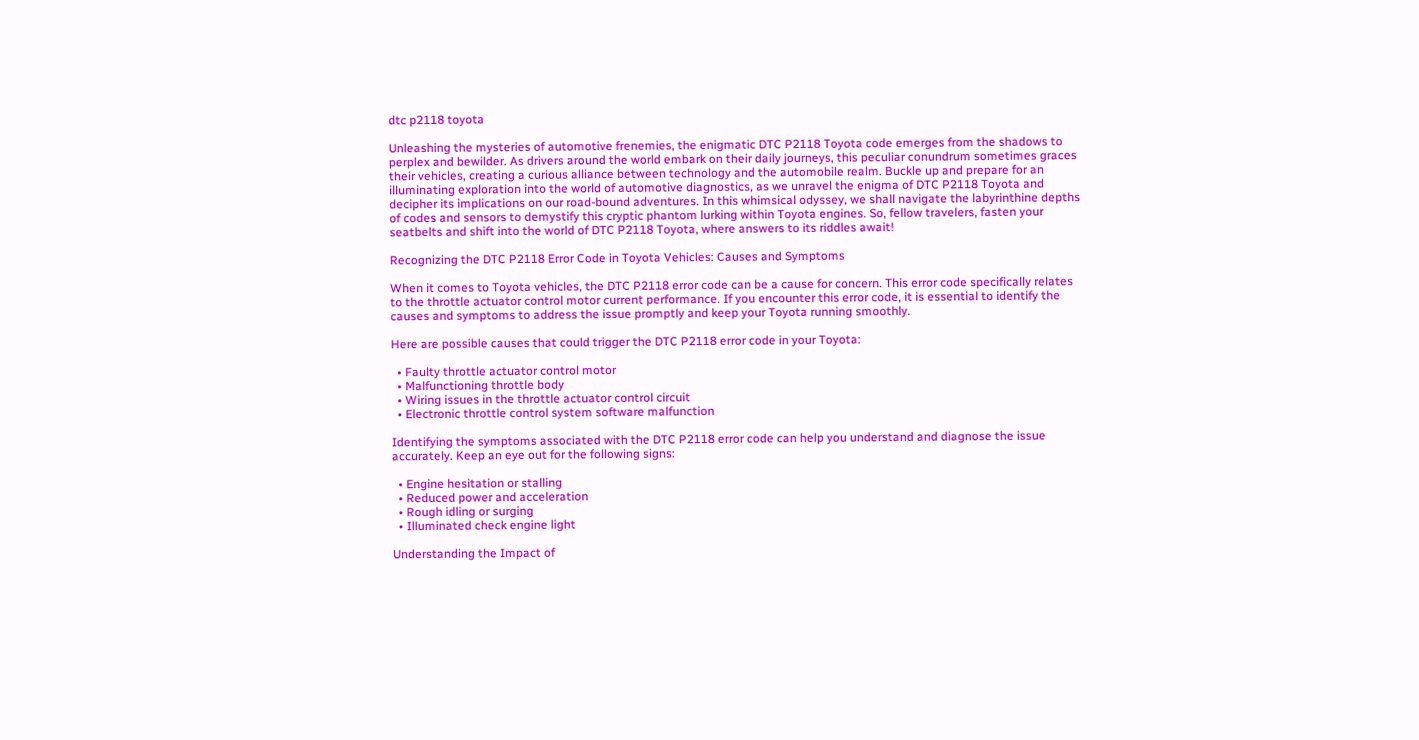dtc p2118 toyota

Unleashing the mysteries of automotive frenemies, the enigmatic DTC P2118 Toyota code emerges from the shadows to perplex and bewilder. As drivers around the world embark on their daily journeys, this peculiar conundrum sometimes graces their vehicles, creating a curious alliance between technology and the automobile realm. Buckle up and prepare for an illuminating exploration into the world of automotive diagnostics, as we unravel the enigma of DTC P2118 Toyota and decipher its implications on our road-bound adventures. In this whimsical odyssey, we shall navigate the labyrinthine depths of codes and sensors to demystify this cryptic phantom lurking within Toyota engines. So, fellow travelers, fasten your seatbelts and shift into the world of DTC P2118 Toyota, where answers to its riddles await!

Recognizing the DTC P2118 Error Code in Toyota Vehicles: Causes and Symptoms

When it comes to Toyota vehicles, the DTC P2118 error code can be a cause for concern. This error code specifically relates to the throttle actuator control motor current performance. If you encounter this error code, it is essential to identify the causes and symptoms to address the issue promptly and keep your Toyota running smoothly.

Here are possible causes that could trigger the DTC P2118 error code in your Toyota:

  • Faulty throttle actuator control motor
  • Malfunctioning throttle body
  • Wiring issues in the throttle actuator control circuit
  • Electronic throttle control system software malfunction

Identifying the symptoms associated with the DTC P2118 error code can help you understand and diagnose the issue accurately. Keep an eye out for the following signs:

  • Engine hesitation or stalling
  • Reduced power and acceleration
  • Rough idling or surging
  • Illuminated check engine light

Understanding the Impact of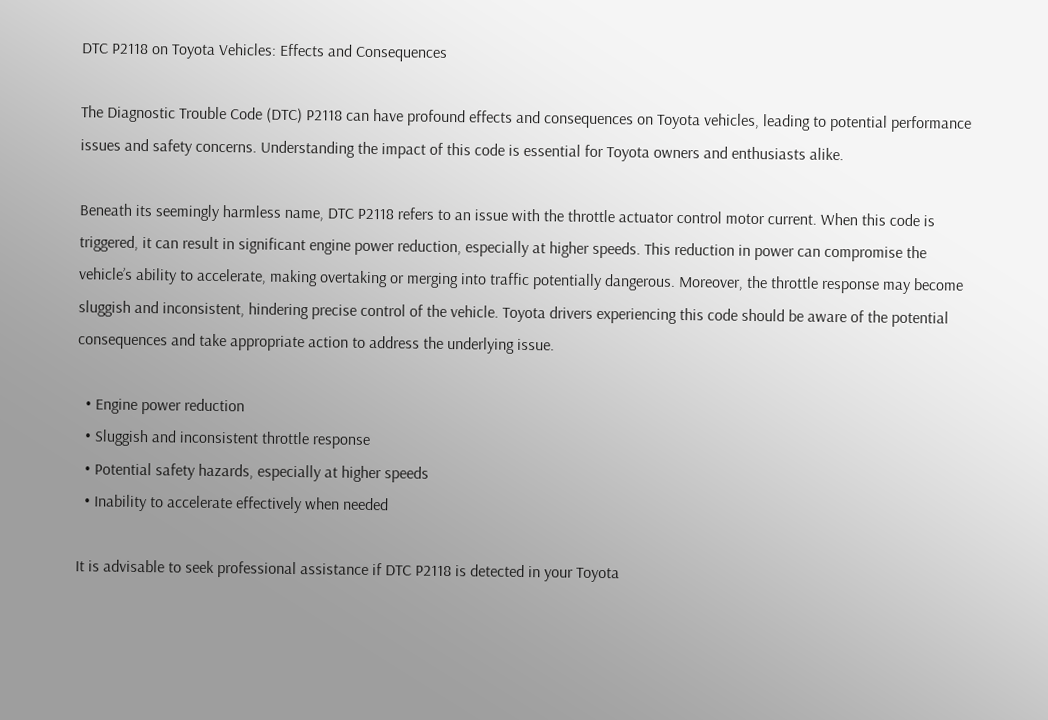DTC P2118 on Toyota Vehicles: Effects and Consequences

The Diagnostic Trouble Code (DTC) P2118 can have profound effects and consequences on Toyota vehicles, leading to potential performance issues and safety concerns. Understanding the impact of this code is essential for Toyota owners and enthusiasts alike.

Beneath its seemingly harmless name, DTC P2118 refers to an issue with the throttle actuator control motor current. When this code is triggered, it can result in significant engine power reduction, especially at higher speeds. This reduction in power can compromise the vehicle’s ability to accelerate, making overtaking or merging into traffic potentially dangerous. Moreover, the throttle response may become sluggish and inconsistent, hindering precise control of the vehicle. Toyota drivers experiencing this code should be aware of the potential consequences and take appropriate action to address the underlying issue.

  • Engine power reduction
  • Sluggish and inconsistent throttle response
  • Potential safety hazards, especially at higher speeds
  • Inability to accelerate effectively when needed

It is advisable to seek professional assistance if DTC P2118 is detected in your Toyota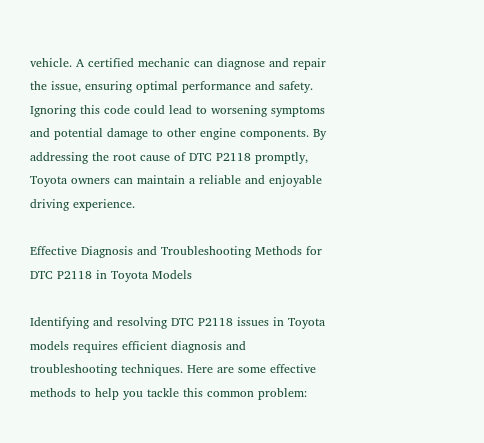vehicle. A certified mechanic can diagnose and repair the issue, ensuring optimal performance and safety. Ignoring this code could lead to worsening symptoms and potential damage to other engine components. By addressing the root cause of DTC P2118 promptly, Toyota owners can maintain a reliable and enjoyable driving experience.

Effective Diagnosis and Troubleshooting Methods for DTC P2118 in Toyota Models

Identifying and resolving DTC P2118 issues in Toyota models requires efficient diagnosis and troubleshooting techniques. Here are some effective methods to help you tackle this common problem: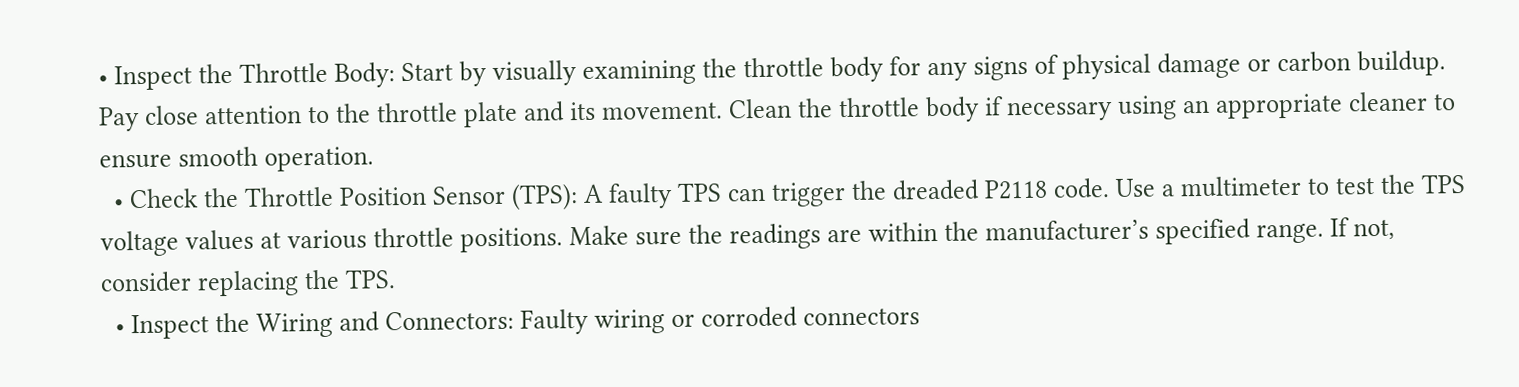• Inspect the Throttle Body: Start by visually examining the throttle body for any signs of physical damage or carbon buildup. Pay close attention to the throttle plate and its movement. Clean the throttle body if necessary using an appropriate cleaner to ensure smooth operation.
  • Check the Throttle Position Sensor (TPS): A faulty TPS can trigger the dreaded P2118 code. Use a multimeter to test the TPS voltage values at various throttle positions. Make sure the readings are within the manufacturer’s specified range. If not, consider replacing the TPS.
  • Inspect the Wiring and Connectors: Faulty wiring or corroded connectors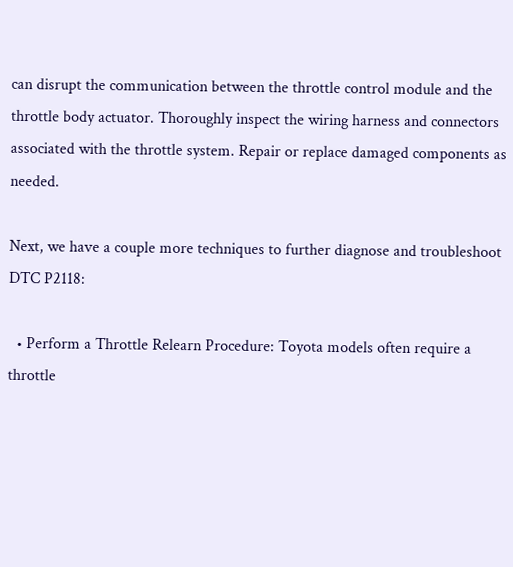can disrupt the communication between the throttle control module and the throttle body actuator. Thoroughly inspect the wiring harness and connectors associated with the throttle system. Repair or replace damaged components as needed.

Next, we have a couple more techniques to further diagnose and troubleshoot DTC P2118:

  • Perform a Throttle Relearn Procedure: Toyota models often require a throttle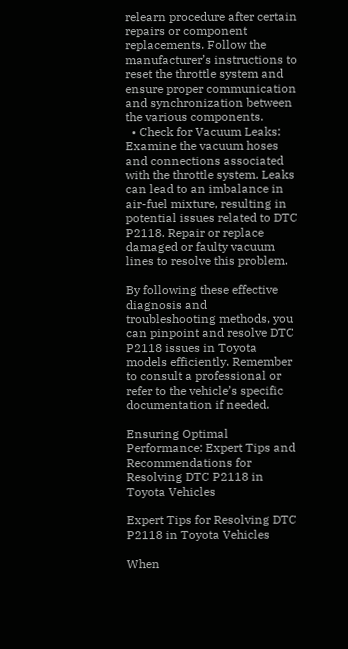relearn procedure after certain repairs or component replacements. Follow the manufacturer’s instructions to reset the throttle system and ensure proper communication and synchronization between the various components.
  • Check for Vacuum Leaks: Examine the vacuum hoses and connections associated with the throttle system. Leaks can lead to an imbalance in air-fuel mixture, resulting in potential issues related to DTC P2118. Repair or replace damaged or faulty vacuum lines to resolve this problem.

By following these effective diagnosis and troubleshooting methods, you can pinpoint and resolve DTC P2118 issues in Toyota models efficiently. Remember to consult a professional or refer to the vehicle’s specific documentation if needed.

Ensuring Optimal Performance: Expert Tips and Recommendations for Resolving DTC P2118 in Toyota Vehicles

Expert Tips for Resolving DTC P2118 in Toyota Vehicles

When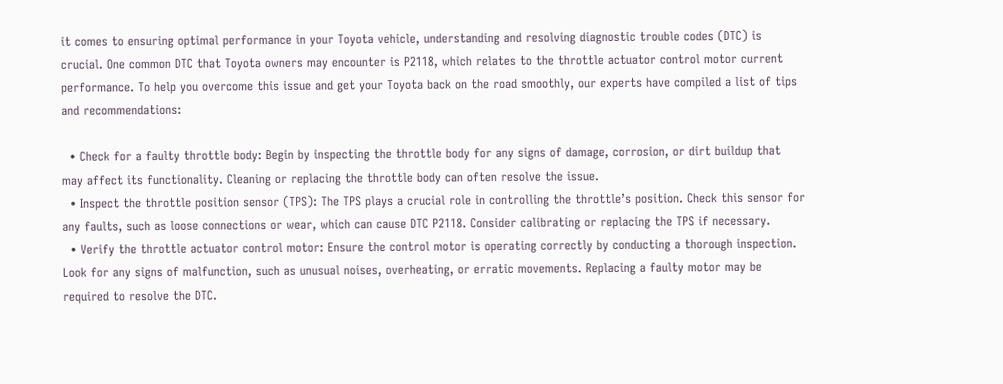it comes to ensuring optimal performance in your Toyota vehicle, understanding and resolving diagnostic trouble codes (DTC) is crucial. One common DTC that Toyota owners may encounter is P2118, which relates to the throttle actuator control motor current performance. To help you overcome this issue and get your Toyota back on the road smoothly, our experts have compiled a list of tips and recommendations:

  • Check for a faulty throttle body: Begin by inspecting the throttle body for any signs of damage, corrosion, or dirt buildup that may affect its functionality. Cleaning or replacing the throttle body can often resolve the issue.
  • Inspect the throttle position sensor (TPS): The TPS plays a crucial role in controlling the throttle’s position. Check this sensor for any faults, such as loose connections or wear, which can cause DTC P2118. Consider calibrating or replacing the TPS if necessary.
  • Verify the throttle actuator control motor: Ensure the control motor is operating correctly by conducting a thorough inspection. Look for any signs of malfunction, such as unusual noises, overheating, or erratic movements. Replacing a faulty motor may be required to resolve the DTC.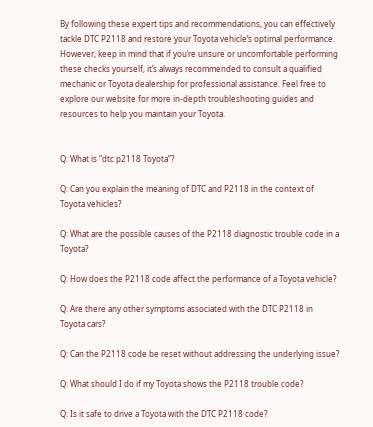By following these expert tips and recommendations, you can effectively tackle DTC P2118 and restore your Toyota vehicle’s optimal performance. However, keep in mind that if you’re unsure or uncomfortable performing these checks yourself, it’s always recommended to consult a qualified mechanic or Toyota dealership for professional assistance. Feel free to explore our website for more in-depth troubleshooting guides and resources to help you maintain your Toyota.


Q: What is “dtc p2118 Toyota”?

Q: Can you explain the meaning of DTC and P2118 in the context of Toyota vehicles?

Q: What are the possible causes of the P2118 diagnostic trouble code in a Toyota?

Q: How does the P2118 code affect the performance of a Toyota vehicle?

Q: Are there any other symptoms associated with the DTC P2118 in Toyota cars?

Q: Can the P2118 code be reset without addressing the underlying issue?

Q: What should I do if my Toyota shows the P2118 trouble code?

Q: Is it safe to drive a Toyota with the DTC P2118 code?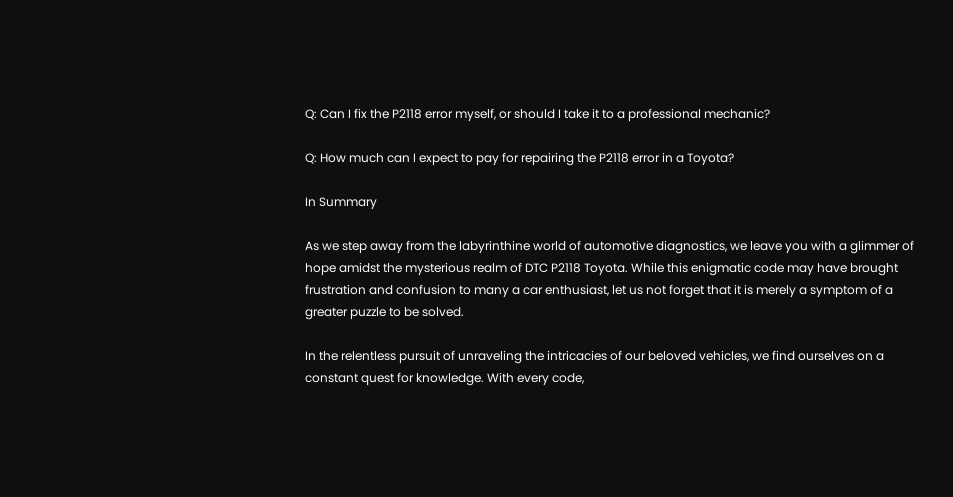Q: Can I fix the P2118 error myself, or should I take it to a professional mechanic?

Q: How much can I expect to pay for repairing the P2118 error in a Toyota?

In Summary

As we step away from the labyrinthine world of automotive diagnostics, we leave you with a glimmer of hope amidst the mysterious realm of DTC P2118 Toyota. While this enigmatic code may have brought frustration and confusion to many a car enthusiast, let us not forget that it is merely a symptom of a greater puzzle to be solved.

In the relentless pursuit of unraveling the intricacies of our beloved vehicles, we find ourselves on a constant quest for knowledge. With every code,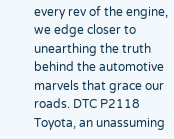every rev of the engine, we edge closer to unearthing the truth behind the automotive marvels that grace our roads. DTC P2118 Toyota, an unassuming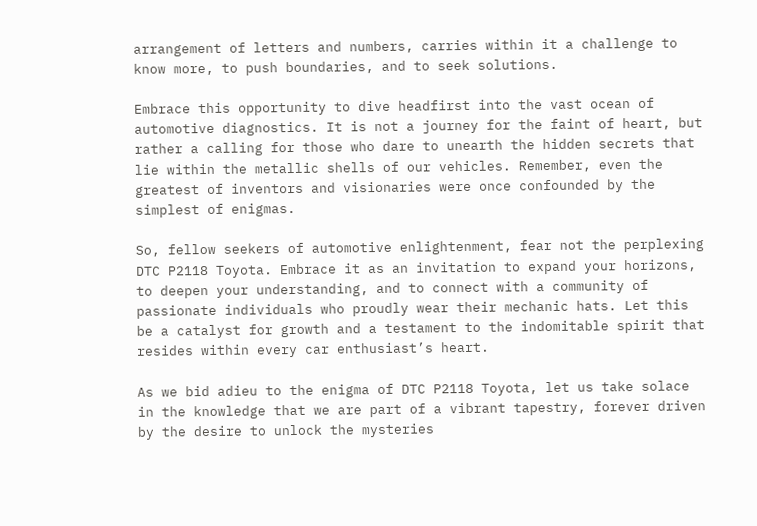arrangement of letters and numbers, carries within it a challenge to know more, to push boundaries, and to seek solutions.

Embrace this opportunity to dive headfirst into the vast ocean of automotive diagnostics. It is not a journey for the faint of heart, but rather a calling for those who dare to unearth the hidden secrets that lie within the metallic shells of our vehicles. Remember, even the greatest of inventors and visionaries were once confounded by the simplest of enigmas.

So, fellow seekers of automotive enlightenment, fear not the perplexing DTC P2118 Toyota. Embrace it as an invitation to expand your horizons, to deepen your understanding, and to connect with a community of passionate individuals who proudly wear their mechanic hats. Let this be a catalyst for growth and a testament to the indomitable spirit that resides within every car enthusiast’s heart.

As we bid adieu to the enigma of DTC P2118 Toyota, let us take solace in the knowledge that we are part of a vibrant tapestry, forever driven by the desire to unlock the mysteries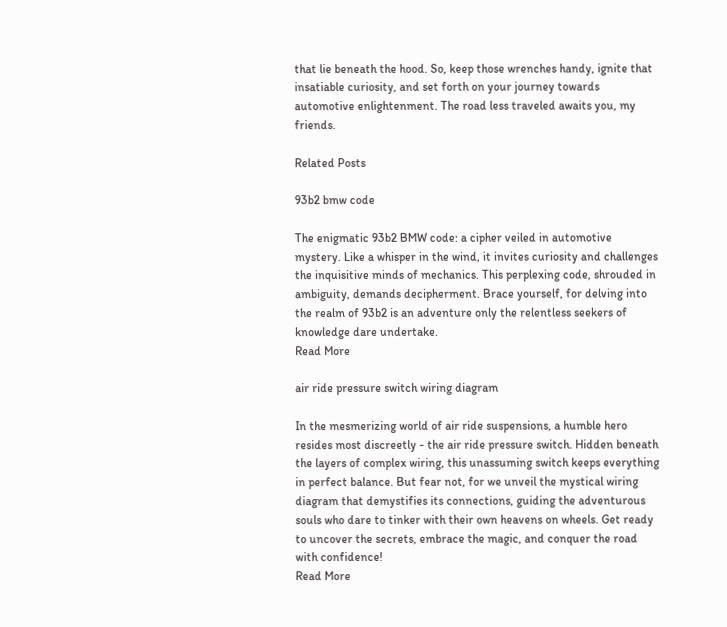that lie beneath the hood. So, keep those wrenches handy, ignite that insatiable curiosity, and set forth on your journey towards automotive enlightenment. The road less traveled awaits you, my friends.

Related Posts

93b2 bmw code

The enigmatic 93b2 BMW code: a cipher veiled in automotive mystery. Like a whisper in the wind, it invites curiosity and challenges the inquisitive minds of mechanics. This perplexing code, shrouded in ambiguity, demands decipherment. Brace yourself, for delving into the realm of 93b2 is an adventure only the relentless seekers of knowledge dare undertake.
Read More

air ride pressure switch wiring diagram

In the mesmerizing world of air ride suspensions, a humble hero resides most discreetly - the air ride pressure switch. Hidden beneath the layers of complex wiring, this unassuming switch keeps everything in perfect balance. But fear not, for we unveil the mystical wiring diagram that demystifies its connections, guiding the adventurous souls who dare to tinker with their own heavens on wheels. Get ready to uncover the secrets, embrace the magic, and conquer the road with confidence!
Read More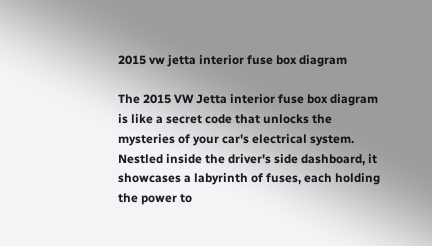2015 vw jetta interior fuse box diagram

The 2015 VW Jetta interior fuse box diagram is like a secret code that unlocks the mysteries of your car's electrical system. Nestled inside the driver's side dashboard, it showcases a labyrinth of fuses, each holding the power to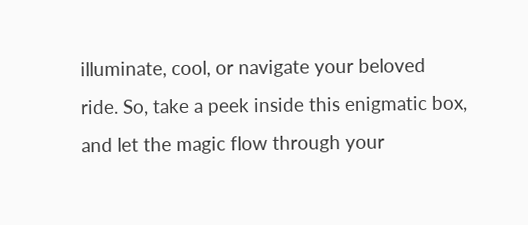illuminate, cool, or navigate your beloved ride. So, take a peek inside this enigmatic box, and let the magic flow through your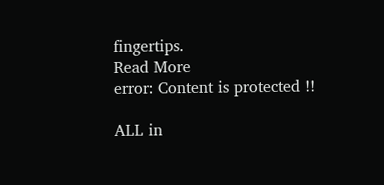fingertips.
Read More
error: Content is protected !!

ALL in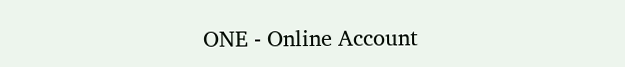ONE - Online Account